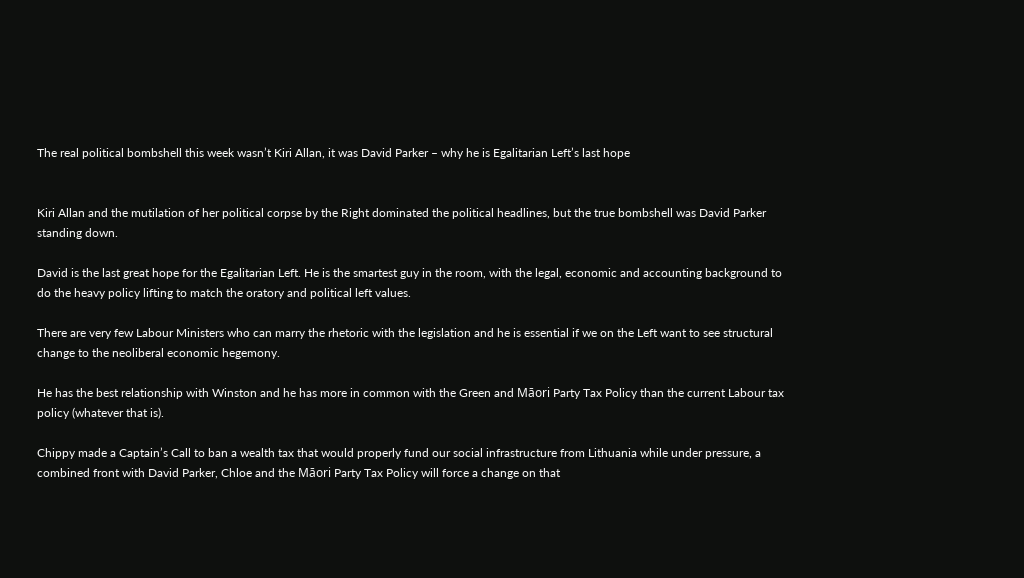The real political bombshell this week wasn’t Kiri Allan, it was David Parker – why he is Egalitarian Left’s last hope


Kiri Allan and the mutilation of her political corpse by the Right dominated the political headlines, but the true bombshell was David Parker standing down.

David is the last great hope for the Egalitarian Left. He is the smartest guy in the room, with the legal, economic and accounting background to do the heavy policy lifting to match the oratory and political left values.

There are very few Labour Ministers who can marry the rhetoric with the legislation and he is essential if we on the Left want to see structural change to the neoliberal economic hegemony.

He has the best relationship with Winston and he has more in common with the Green and Māori Party Tax Policy than the current Labour tax policy (whatever that is).

Chippy made a Captain’s Call to ban a wealth tax that would properly fund our social infrastructure from Lithuania while under pressure, a combined front with David Parker, Chloe and the Māori Party Tax Policy will force a change on that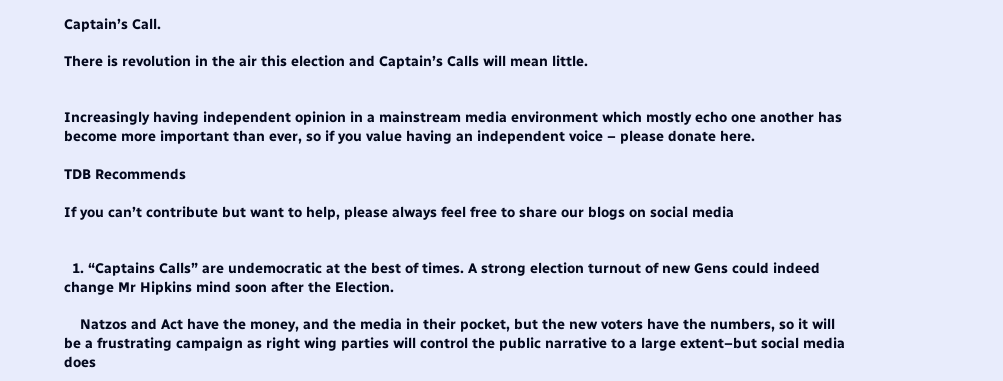Captain’s Call.

There is revolution in the air this election and Captain’s Calls will mean little.


Increasingly having independent opinion in a mainstream media environment which mostly echo one another has become more important than ever, so if you value having an independent voice – please donate here.

TDB Recommends

If you can’t contribute but want to help, please always feel free to share our blogs on social media


  1. “Captains Calls” are undemocratic at the best of times. A strong election turnout of new Gens could indeed change Mr Hipkins mind soon after the Election.

    Natzos and Act have the money, and the media in their pocket, but the new voters have the numbers, so it will be a frustrating campaign as right wing parties will control the public narrative to a large extent–but social media does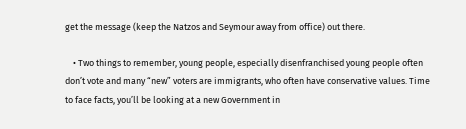get the message (keep the Natzos and Seymour away from office) out there.

    • Two things to remember, young people, especially disenfranchised young people often don’t vote and many “new” voters are immigrants, who often have conservative values. Time to face facts, you’ll be looking at a new Government in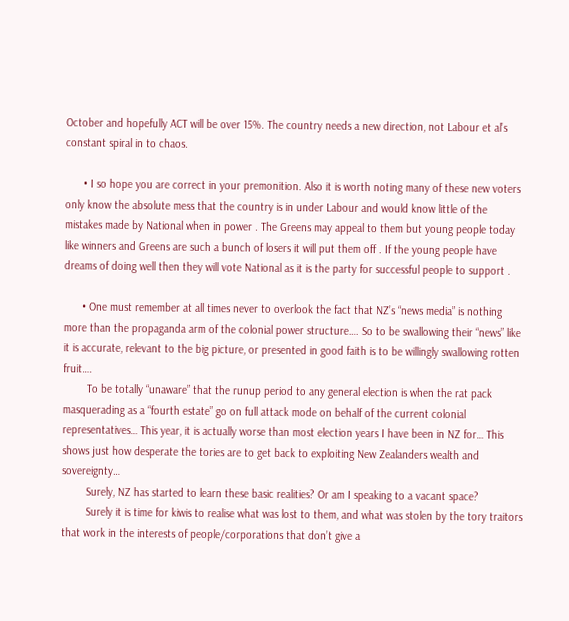October and hopefully ACT will be over 15%. The country needs a new direction, not Labour et al’s constant spiral in to chaos.

      • I so hope you are correct in your premonition. Also it is worth noting many of these new voters only know the absolute mess that the country is in under Labour and would know little of the mistakes made by National when in power . The Greens may appeal to them but young people today like winners and Greens are such a bunch of losers it will put them off . If the young people have dreams of doing well then they will vote National as it is the party for successful people to support .

      • One must remember at all times never to overlook the fact that NZ’s “news media” is nothing more than the propaganda arm of the colonial power structure…. So to be swallowing their “news” like it is accurate, relevant to the big picture, or presented in good faith is to be willingly swallowing rotten fruit….
        To be totally “unaware” that the runup period to any general election is when the rat pack masquerading as a “fourth estate” go on full attack mode on behalf of the current colonial representatives… This year, it is actually worse than most election years I have been in NZ for… This shows just how desperate the tories are to get back to exploiting New Zealanders wealth and sovereignty…
        Surely, NZ has started to learn these basic realities? Or am I speaking to a vacant space?
        Surely it is time for kiwis to realise what was lost to them, and what was stolen by the tory traitors that work in the interests of people/corporations that don’t give a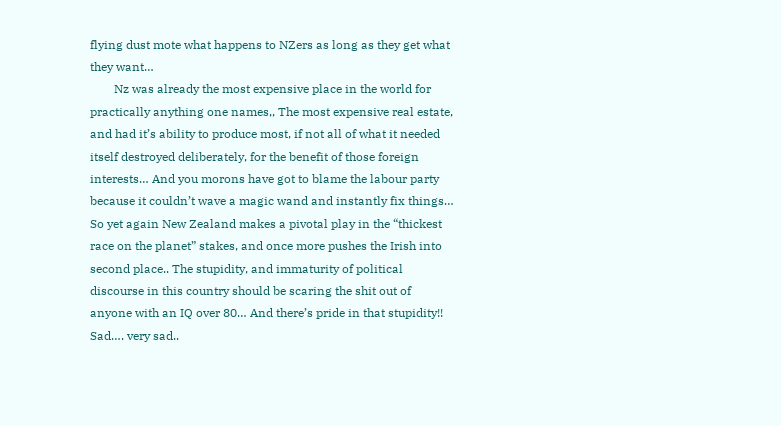flying dust mote what happens to NZers as long as they get what they want…
        Nz was already the most expensive place in the world for practically anything one names,, The most expensive real estate, and had it’s ability to produce most, if not all of what it needed itself destroyed deliberately, for the benefit of those foreign interests… And you morons have got to blame the labour party because it couldn’t wave a magic wand and instantly fix things… So yet again New Zealand makes a pivotal play in the “thickest race on the planet” stakes, and once more pushes the Irish into second place.. The stupidity, and immaturity of political discourse in this country should be scaring the shit out of anyone with an IQ over 80… And there’s pride in that stupidity!! Sad…. very sad..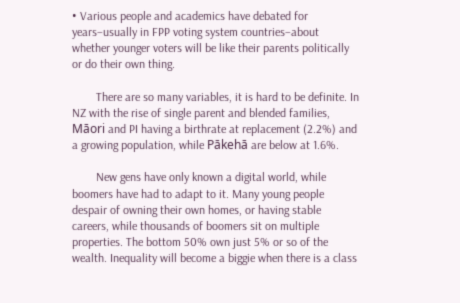• Various people and academics have debated for years–usually in FPP voting system countries–about whether younger voters will be like their parents politically or do their own thing.

        There are so many variables, it is hard to be definite. In NZ with the rise of single parent and blended families, Māori and PI having a birthrate at replacement (2.2%) and a growing population, while Pākehā are below at 1.6%.

        New gens have only known a digital world, while boomers have had to adapt to it. Many young people despair of owning their own homes, or having stable careers, while thousands of boomers sit on multiple properties. The bottom 50% own just 5% or so of the wealth. Inequality will become a biggie when there is a class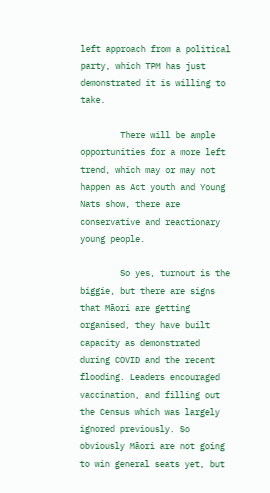left approach from a political party, which TPM has just demonstrated it is willing to take.

        There will be ample opportunities for a more left trend, which may or may not happen as Act youth and Young Nats show, there are conservative and reactionary young people.

        So yes, turnout is the biggie, but there are signs that Māori are getting organised, they have built capacity as demonstrated during COVID and the recent flooding. Leaders encouraged vaccination, and filling out the Census which was largely ignored previously. So obviously Māori are not going to win general seats yet, but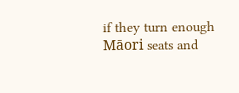if they turn enough Māori seats and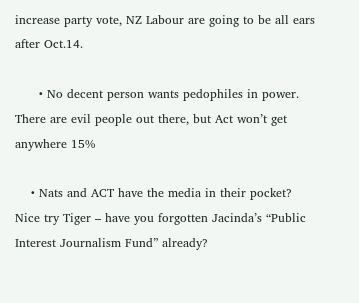increase party vote, NZ Labour are going to be all ears after Oct.14.

      • No decent person wants pedophiles in power. There are evil people out there, but Act won’t get anywhere 15%

    • Nats and ACT have the media in their pocket? Nice try Tiger – have you forgotten Jacinda’s “Public Interest Journalism Fund” already?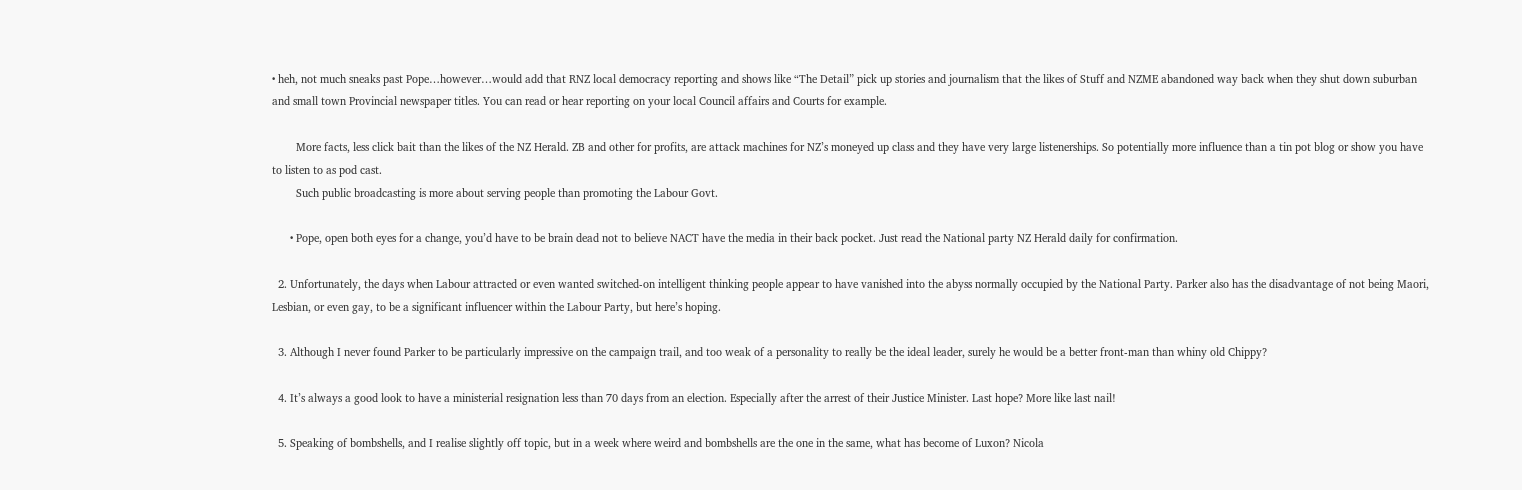• heh, not much sneaks past Pope…however…would add that RNZ local democracy reporting and shows like “The Detail” pick up stories and journalism that the likes of Stuff and NZME abandoned way back when they shut down suburban and small town Provincial newspaper titles. You can read or hear reporting on your local Council affairs and Courts for example.

        More facts, less click bait than the likes of the NZ Herald. ZB and other for profits, are attack machines for NZ’s moneyed up class and they have very large listenerships. So potentially more influence than a tin pot blog or show you have to listen to as pod cast.
        Such public broadcasting is more about serving people than promoting the Labour Govt.

      • Pope, open both eyes for a change, you’d have to be brain dead not to believe NACT have the media in their back pocket. Just read the National party NZ Herald daily for confirmation.

  2. Unfortunately, the days when Labour attracted or even wanted switched-on intelligent thinking people appear to have vanished into the abyss normally occupied by the National Party. Parker also has the disadvantage of not being Maori, Lesbian, or even gay, to be a significant influencer within the Labour Party, but here’s hoping.

  3. Although I never found Parker to be particularly impressive on the campaign trail, and too weak of a personality to really be the ideal leader, surely he would be a better front-man than whiny old Chippy?

  4. It’s always a good look to have a ministerial resignation less than 70 days from an election. Especially after the arrest of their Justice Minister. Last hope? More like last nail!

  5. Speaking of bombshells, and I realise slightly off topic, but in a week where weird and bombshells are the one in the same, what has become of Luxon? Nicola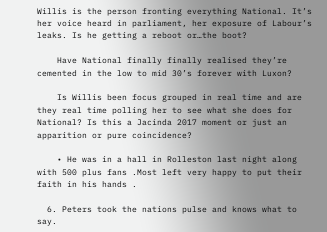Willis is the person fronting everything National. It’s her voice heard in parliament, her exposure of Labour’s leaks. Is he getting a reboot or…the boot?

    Have National finally finally realised they’re cemented in the low to mid 30’s forever with Luxon?

    Is Willis been focus grouped in real time and are they real time polling her to see what she does for National? Is this a Jacinda 2017 moment or just an apparition or pure coincidence?

    • He was in a hall in Rolleston last night along with 500 plus fans .Most left very happy to put their faith in his hands .

  6. Peters took the nations pulse and knows what to say.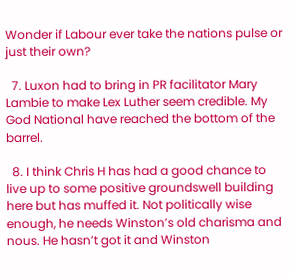Wonder if Labour ever take the nations pulse or just their own?

  7. Luxon had to bring in PR facilitator Mary Lambie to make Lex Luther seem credible. My God National have reached the bottom of the barrel.

  8. I think Chris H has had a good chance to live up to some positive groundswell building here but has muffed it. Not politically wise enough, he needs Winston’s old charisma and nous. He hasn’t got it and Winston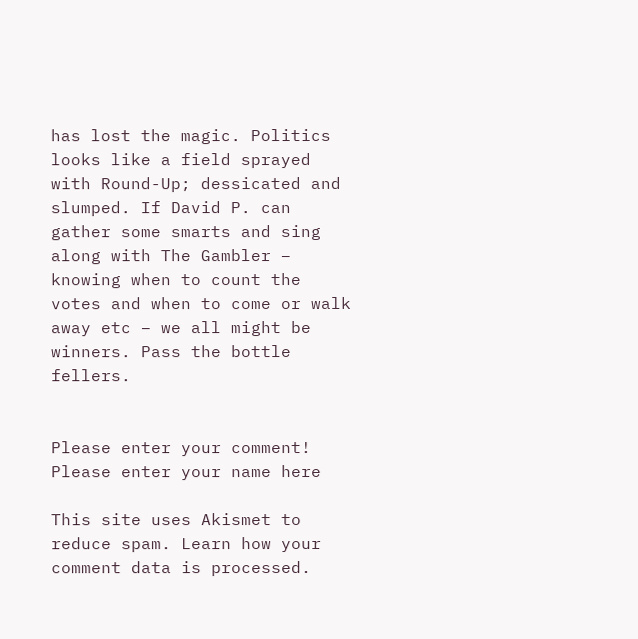has lost the magic. Politics looks like a field sprayed with Round-Up; dessicated and slumped. If David P. can gather some smarts and sing along with The Gambler – knowing when to count the votes and when to come or walk away etc – we all might be winners. Pass the bottle fellers.


Please enter your comment!
Please enter your name here

This site uses Akismet to reduce spam. Learn how your comment data is processed.